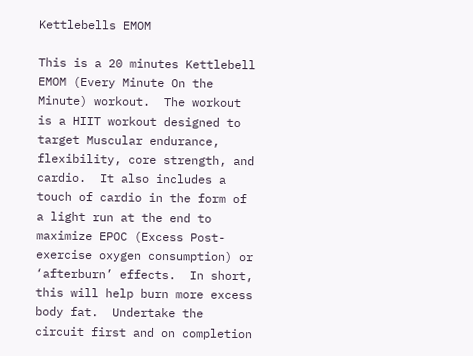Kettlebells EMOM

This is a 20 minutes Kettlebell EMOM (Every Minute On the Minute) workout.  The workout is a HIIT workout designed to target Muscular endurance, flexibility, core strength, and cardio.  It also includes a touch of cardio in the form of a light run at the end to maximize EPOC (Excess Post-exercise oxygen consumption) or ‘afterburn’ effects.  In short, this will help burn more excess body fat.  Undertake the circuit first and on completion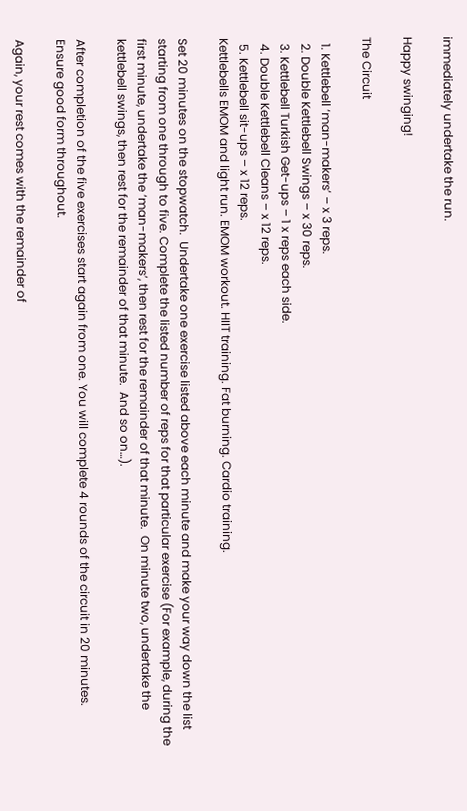immediately undertake the run.

Happy swinging!

The Circuit

  1. Kettlebell ‘man-makers’ – x 3 reps.
  2. Double Kettlebell Swings – x 30 reps.
  3. Kettlebell Turkish Get-ups – 1 x reps each side.
  4. Double Kettlebell Cleans – x 12 reps.
  5. Kettlebell sit-ups – x 12 reps.
Kettlebells EMOM and light run. EMOM workout. HIIT training. Fat burning. Cardio training.

Set 20 minutes on the stopwatch.  Undertake one exercise listed above each minute and make your way down the list starting from one through to five. Complete the listed number of reps for that particular exercise (For example, during the first minute, undertake the ‘man-makers’, then rest for the remainder of that minute.  On minute two, undertake the kettlebell swings, then rest for the remainder of that minute.  And so on…).

After completion of the five exercises start again from one. You will complete 4 rounds of the circuit in 20 minutes. Ensure good form throughout.

Again, your rest comes with the remainder of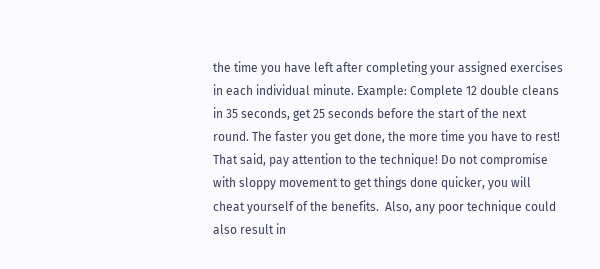the time you have left after completing your assigned exercises in each individual minute. Example: Complete 12 double cleans in 35 seconds, get 25 seconds before the start of the next round. The faster you get done, the more time you have to rest!  That said, pay attention to the technique! Do not compromise with sloppy movement to get things done quicker, you will cheat yourself of the benefits.  Also, any poor technique could also result in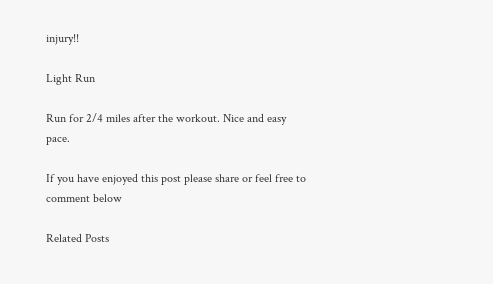injury!!

Light Run

Run for 2/4 miles after the workout. Nice and easy pace.

If you have enjoyed this post please share or feel free to comment below

Related Posts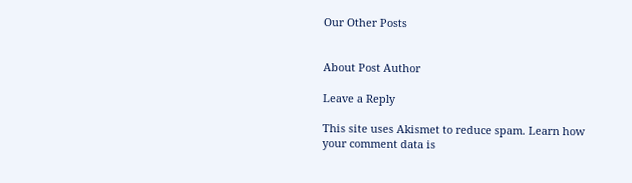Our Other Posts


About Post Author

Leave a Reply

This site uses Akismet to reduce spam. Learn how your comment data is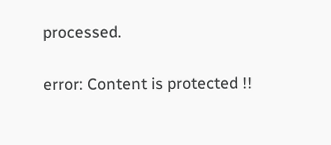processed.

error: Content is protected !!